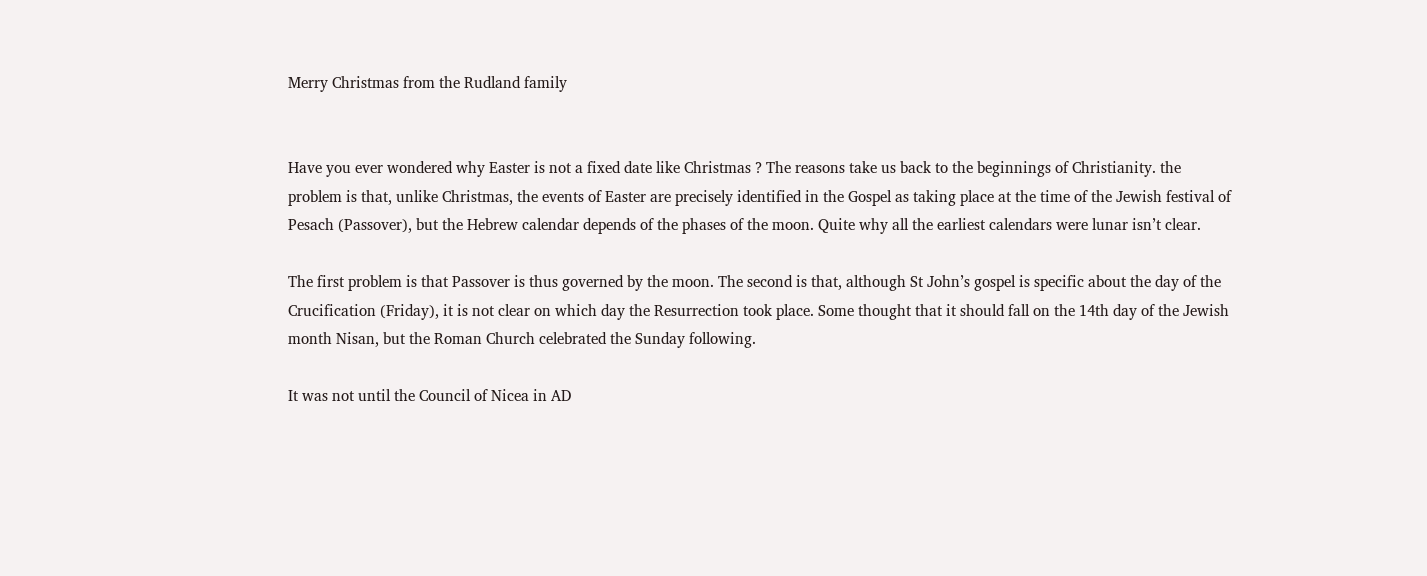Merry Christmas from the Rudland family


Have you ever wondered why Easter is not a fixed date like Christmas ? The reasons take us back to the beginnings of Christianity. the problem is that, unlike Christmas, the events of Easter are precisely identified in the Gospel as taking place at the time of the Jewish festival of Pesach (Passover), but the Hebrew calendar depends of the phases of the moon. Quite why all the earliest calendars were lunar isn’t clear.

The first problem is that Passover is thus governed by the moon. The second is that, although St John’s gospel is specific about the day of the Crucification (Friday), it is not clear on which day the Resurrection took place. Some thought that it should fall on the 14th day of the Jewish month Nisan, but the Roman Church celebrated the Sunday following.

It was not until the Council of Nicea in AD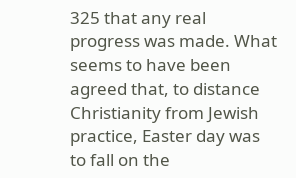325 that any real progress was made. What seems to have been agreed that, to distance Christianity from Jewish practice, Easter day was to fall on the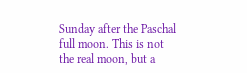Sunday after the Paschal full moon. This is not the real moon, but a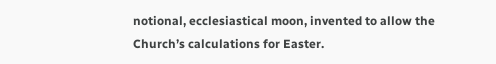notional, ecclesiastical moon, invented to allow the Church’s calculations for Easter.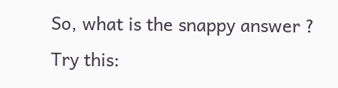So, what is the snappy answer ? Try this: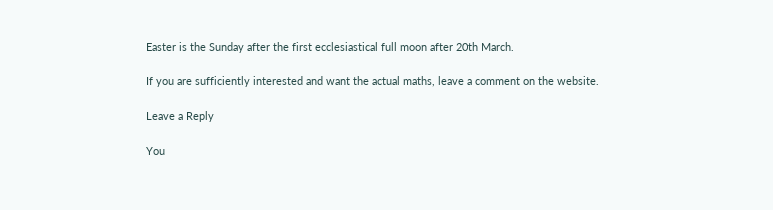Easter is the Sunday after the first ecclesiastical full moon after 20th March.

If you are sufficiently interested and want the actual maths, leave a comment on the website.

Leave a Reply

You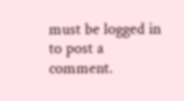must be logged in to post a comment.